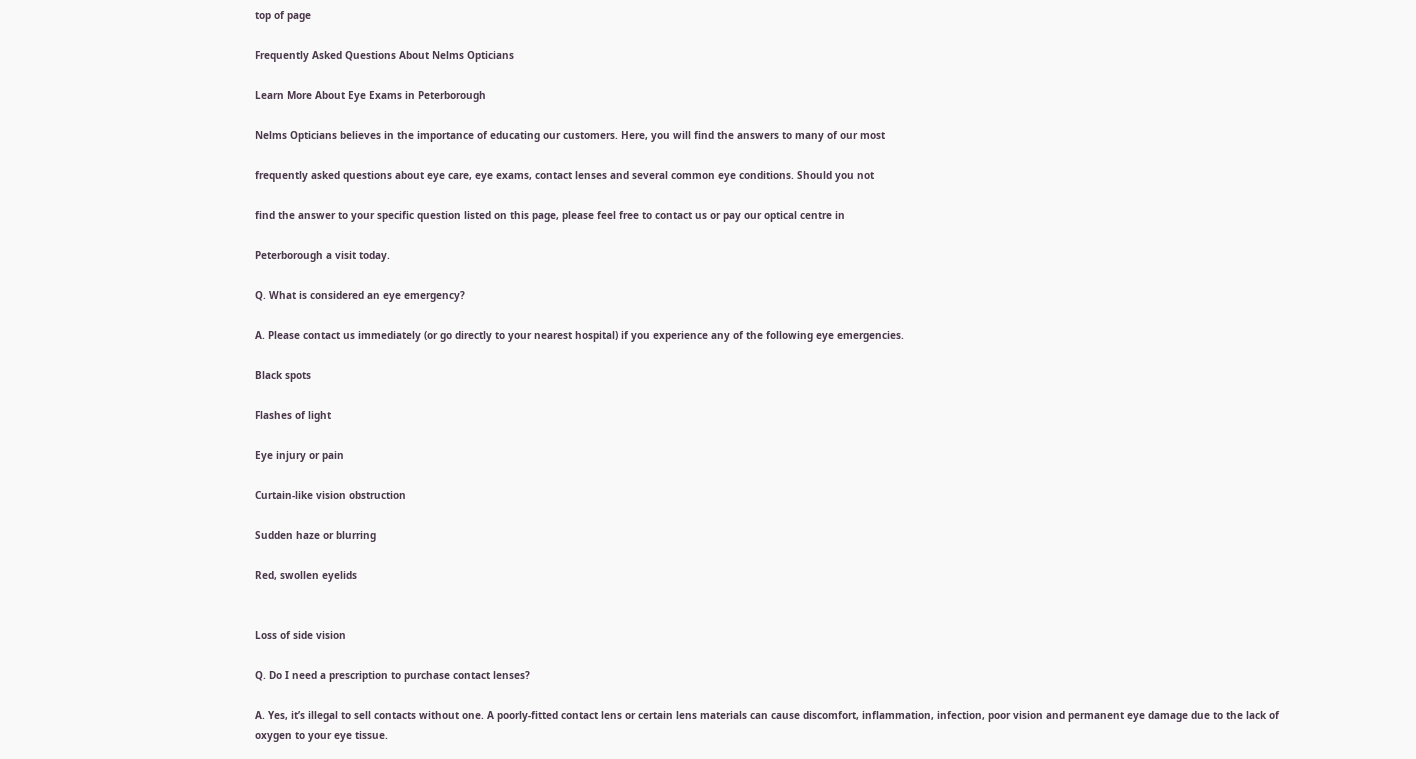top of page

Frequently Asked Questions About Nelms Opticians

Learn More About Eye Exams in Peterborough

Nelms Opticians believes in the importance of educating our customers. Here, you will find the answers to many of our most

frequently asked questions about eye care, eye exams, contact lenses and several common eye conditions. Should you not

find the answer to your specific question listed on this page, please feel free to contact us or pay our optical centre in

Peterborough a visit today.

Q. What is considered an eye emergency?

A. Please contact us immediately (or go directly to your nearest hospital) if you experience any of the following eye emergencies.

Black spots

Flashes of light

Eye injury or pain

Curtain-like vision obstruction

Sudden haze or blurring

Red, swollen eyelids


Loss of side vision

Q. Do I need a prescription to purchase contact lenses?

A. Yes, it’s illegal to sell contacts without one. A poorly-fitted contact lens or certain lens materials can cause discomfort, inflammation, infection, poor vision and permanent eye damage due to the lack of oxygen to your eye tissue.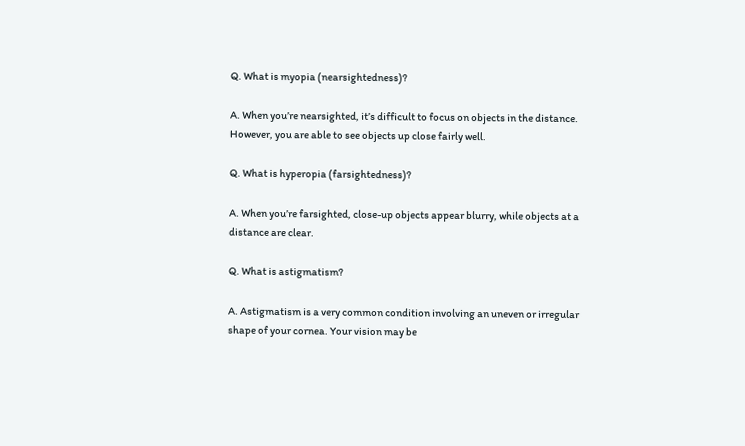Q. What is myopia (nearsightedness)?

A. When you’re nearsighted, it’s difficult to focus on objects in the distance. However, you are able to see objects up close fairly well.

Q. What is hyperopia (farsightedness)?

A. When you’re farsighted, close-up objects appear blurry, while objects at a distance are clear.

Q. What is astigmatism?

A. Astigmatism is a very common condition involving an uneven or irregular shape of your cornea. Your vision may be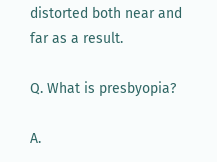distorted both near and far as a result.

Q. What is presbyopia?

A.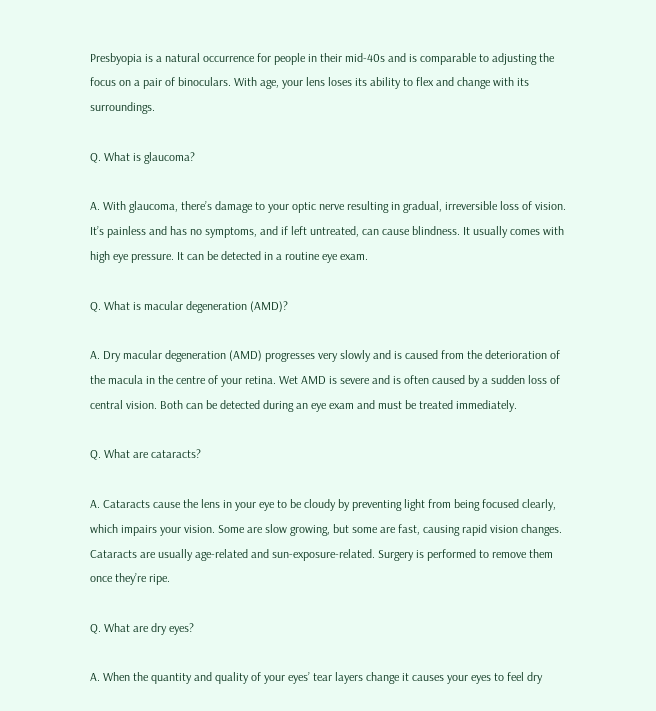Presbyopia is a natural occurrence for people in their mid-40s and is comparable to adjusting the focus on a pair of binoculars. With age, your lens loses its ability to flex and change with its surroundings.

Q. What is glaucoma?

A. With glaucoma, there’s damage to your optic nerve resulting in gradual, irreversible loss of vision. It’s painless and has no symptoms, and if left untreated, can cause blindness. It usually comes with high eye pressure. It can be detected in a routine eye exam.

Q. What is macular degeneration (AMD)?

A. Dry macular degeneration (AMD) progresses very slowly and is caused from the deterioration of the macula in the centre of your retina. Wet AMD is severe and is often caused by a sudden loss of central vision. Both can be detected during an eye exam and must be treated immediately.

Q. What are cataracts?

A. Cataracts cause the lens in your eye to be cloudy by preventing light from being focused clearly, which impairs your vision. Some are slow growing, but some are fast, causing rapid vision changes. Cataracts are usually age-related and sun-exposure-related. Surgery is performed to remove them once they’re ripe.

Q. What are dry eyes?

A. When the quantity and quality of your eyes’ tear layers change it causes your eyes to feel dry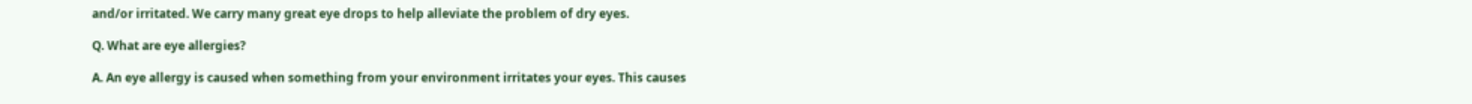and/or irritated. We carry many great eye drops to help alleviate the problem of dry eyes.

Q. What are eye allergies?

A. An eye allergy is caused when something from your environment irritates your eyes. This causes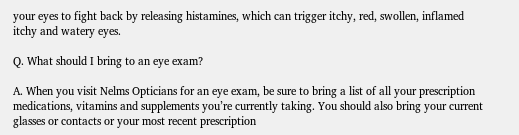your eyes to fight back by releasing histamines, which can trigger itchy, red, swollen, inflamed itchy and watery eyes.

Q. What should I bring to an eye exam?

A. When you visit Nelms Opticians for an eye exam, be sure to bring a list of all your prescription medications, vitamins and supplements you’re currently taking. You should also bring your current glasses or contacts or your most recent prescription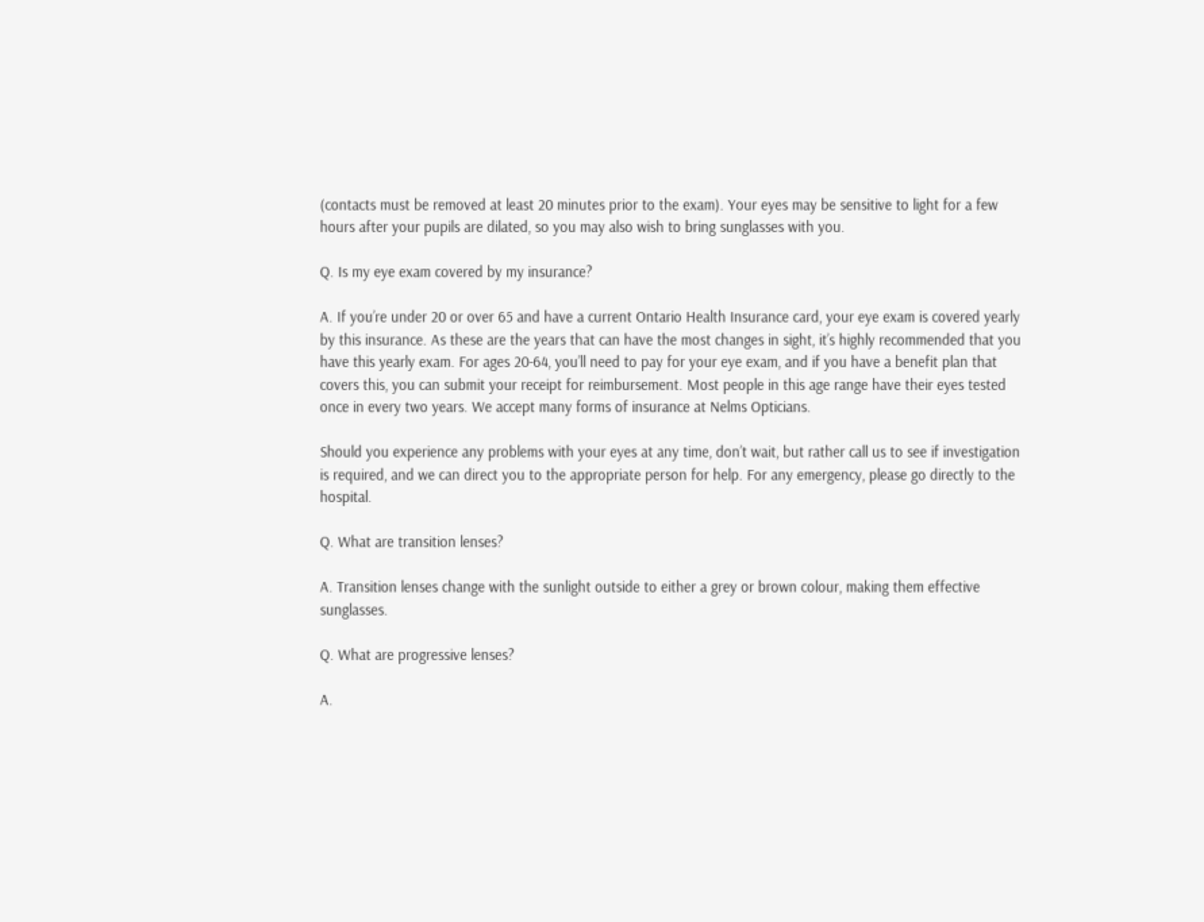(contacts must be removed at least 20 minutes prior to the exam). Your eyes may be sensitive to light for a few hours after your pupils are dilated, so you may also wish to bring sunglasses with you.

Q. Is my eye exam covered by my insurance?

A. If you’re under 20 or over 65 and have a current Ontario Health Insurance card, your eye exam is covered yearly by this insurance. As these are the years that can have the most changes in sight, it’s highly recommended that you have this yearly exam. For ages 20-64, you’ll need to pay for your eye exam, and if you have a benefit plan that covers this, you can submit your receipt for reimbursement. Most people in this age range have their eyes tested once in every two years. We accept many forms of insurance at Nelms Opticians.

Should you experience any problems with your eyes at any time, don’t wait, but rather call us to see if investigation is required, and we can direct you to the appropriate person for help. For any emergency, please go directly to the hospital.

Q. What are transition lenses?

A. Transition lenses change with the sunlight outside to either a grey or brown colour, making them effective sunglasses.

Q. What are progressive lenses?

A.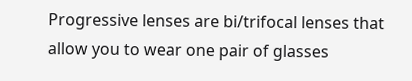Progressive lenses are bi/trifocal lenses that allow you to wear one pair of glasses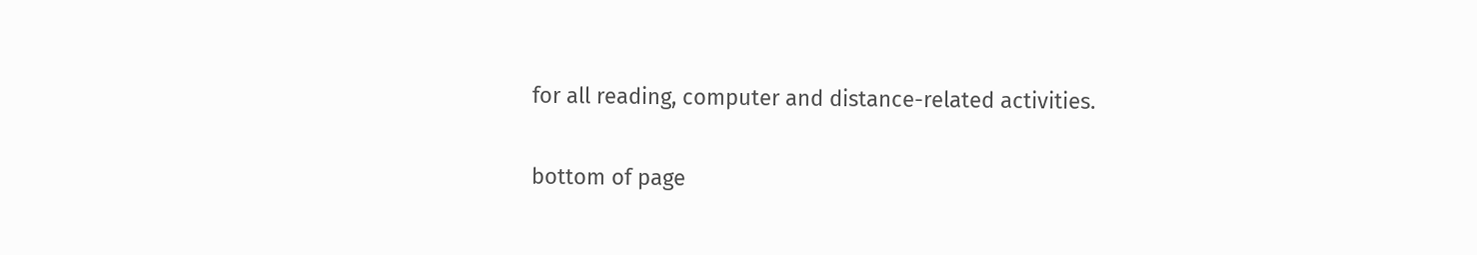for all reading, computer and distance-related activities.

bottom of page